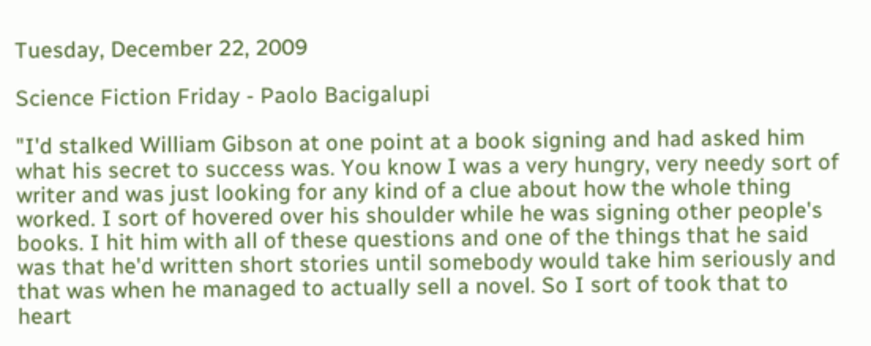Tuesday, December 22, 2009

Science Fiction Friday - Paolo Bacigalupi

"I'd stalked William Gibson at one point at a book signing and had asked him what his secret to success was. You know I was a very hungry, very needy sort of writer and was just looking for any kind of a clue about how the whole thing worked. I sort of hovered over his shoulder while he was signing other people's books. I hit him with all of these questions and one of the things that he said was that he'd written short stories until somebody would take him seriously and that was when he managed to actually sell a novel. So I sort of took that to heart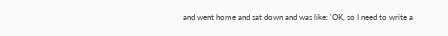and went home and sat down and was like: 'OK, so I need to write a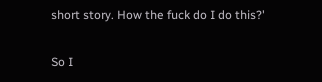short story. How the fuck do I do this?'

So I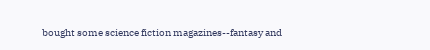bought some science fiction magazines--fantasy and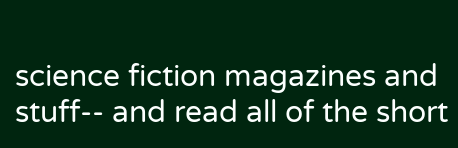science fiction magazines and stuff-- and read all of the short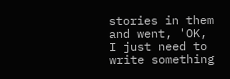stories in them and went, 'OK, I just need to write something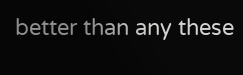better than any these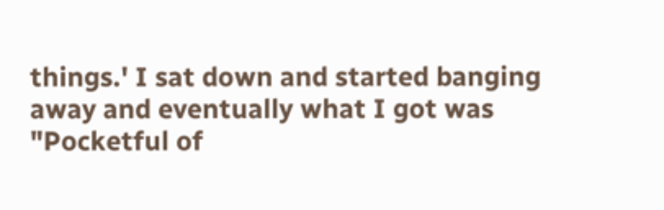things.' I sat down and started banging away and eventually what I got was "Pocketful of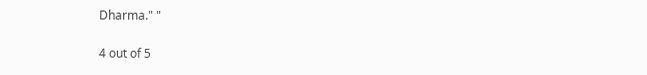Dharma." "

4 out of 5